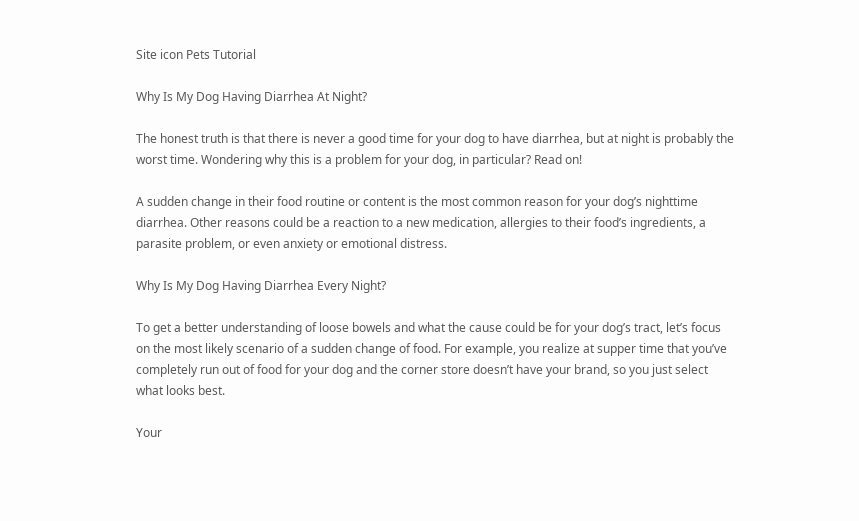Site icon Pets Tutorial

Why Is My Dog Having Diarrhea At Night?

The honest truth is that there is never a good time for your dog to have diarrhea, but at night is probably the worst time. Wondering why this is a problem for your dog, in particular? Read on!

A sudden change in their food routine or content is the most common reason for your dog’s nighttime diarrhea. Other reasons could be a reaction to a new medication, allergies to their food’s ingredients, a parasite problem, or even anxiety or emotional distress.

Why Is My Dog Having Diarrhea Every Night?

To get a better understanding of loose bowels and what the cause could be for your dog’s tract, let’s focus on the most likely scenario of a sudden change of food. For example, you realize at supper time that you’ve completely run out of food for your dog and the corner store doesn’t have your brand, so you just select what looks best.

Your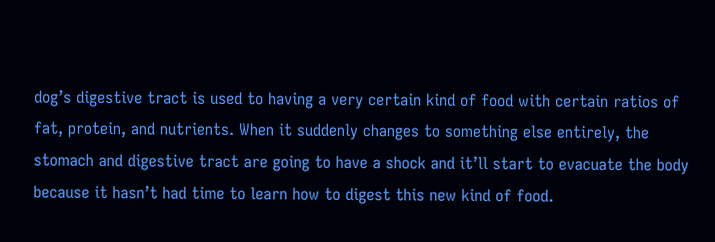dog’s digestive tract is used to having a very certain kind of food with certain ratios of fat, protein, and nutrients. When it suddenly changes to something else entirely, the stomach and digestive tract are going to have a shock and it’ll start to evacuate the body because it hasn’t had time to learn how to digest this new kind of food.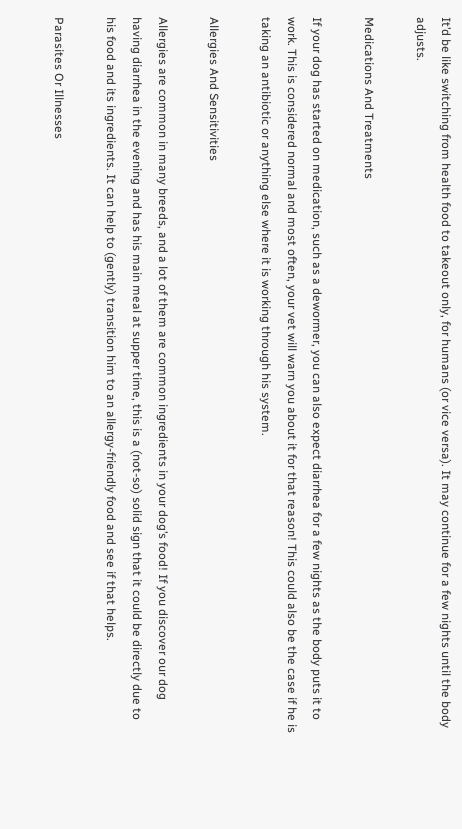It’d be like switching from health food to takeout only, for humans (or vice versa). It may continue for a few nights until the body adjusts.

Medications And Treatments

If your dog has started on medication, such as a dewormer, you can also expect diarrhea for a few nights as the body puts it to work. This is considered normal and most often, your vet will warn you about it for that reason! This could also be the case if he is taking an antibiotic or anything else where it is working through his system.

Allergies And Sensitivities

Allergies are common in many breeds, and a lot of them are common ingredients in your dog’s food! If you discover our dog having diarrhea in the evening and has his main meal at supper time, this is a (not-so) solid sign that it could be directly due to his food and its ingredients. It can help to (gently) transition him to an allergy-friendly food and see if that helps.

Parasites Or Illnesses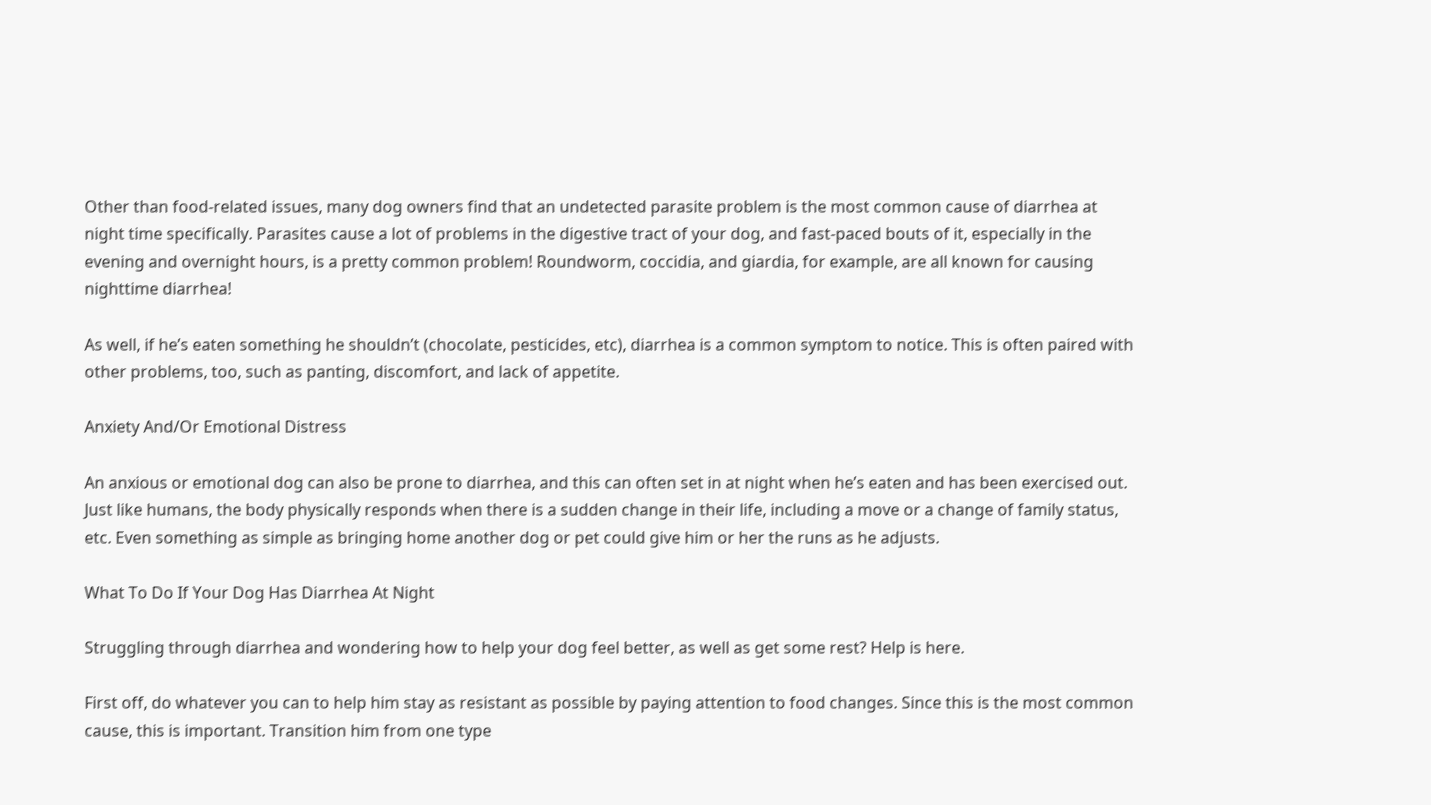Other than food-related issues, many dog owners find that an undetected parasite problem is the most common cause of diarrhea at night time specifically. Parasites cause a lot of problems in the digestive tract of your dog, and fast-paced bouts of it, especially in the evening and overnight hours, is a pretty common problem! Roundworm, coccidia, and giardia, for example, are all known for causing nighttime diarrhea!

As well, if he’s eaten something he shouldn’t (chocolate, pesticides, etc), diarrhea is a common symptom to notice. This is often paired with other problems, too, such as panting, discomfort, and lack of appetite.

Anxiety And/Or Emotional Distress

An anxious or emotional dog can also be prone to diarrhea, and this can often set in at night when he’s eaten and has been exercised out. Just like humans, the body physically responds when there is a sudden change in their life, including a move or a change of family status, etc. Even something as simple as bringing home another dog or pet could give him or her the runs as he adjusts.

What To Do If Your Dog Has Diarrhea At Night

Struggling through diarrhea and wondering how to help your dog feel better, as well as get some rest? Help is here.

First off, do whatever you can to help him stay as resistant as possible by paying attention to food changes. Since this is the most common cause, this is important. Transition him from one type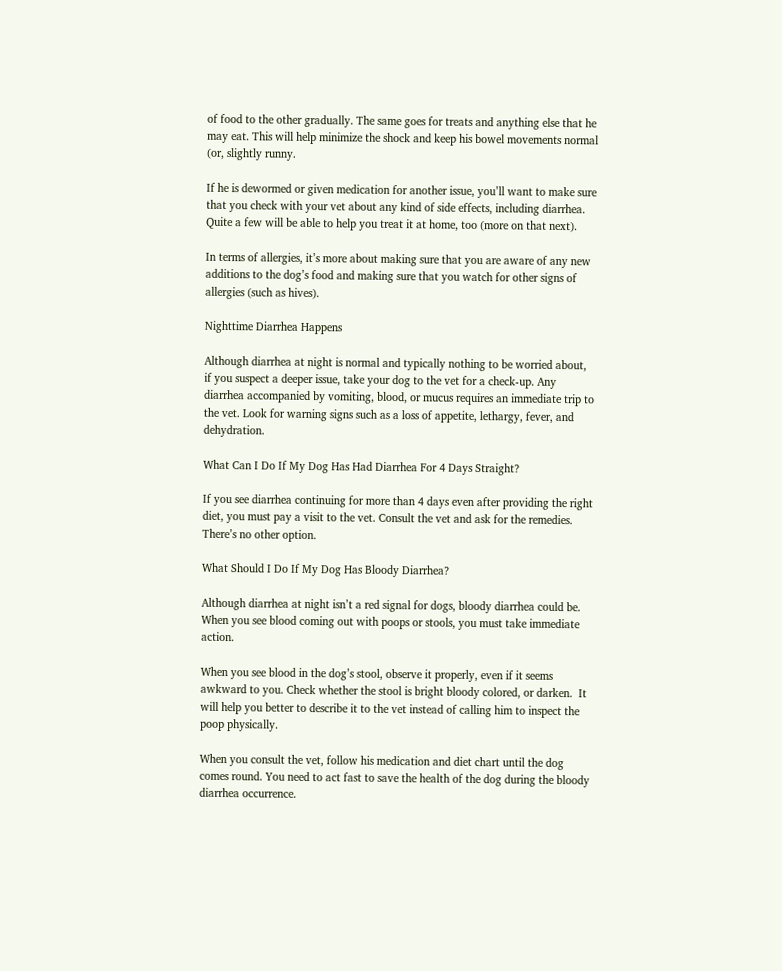of food to the other gradually. The same goes for treats and anything else that he may eat. This will help minimize the shock and keep his bowel movements normal (or, slightly runny.

If he is dewormed or given medication for another issue, you’ll want to make sure that you check with your vet about any kind of side effects, including diarrhea. Quite a few will be able to help you treat it at home, too (more on that next).

In terms of allergies, it’s more about making sure that you are aware of any new additions to the dog’s food and making sure that you watch for other signs of allergies (such as hives).

Nighttime Diarrhea Happens

Although diarrhea at night is normal and typically nothing to be worried about, if you suspect a deeper issue, take your dog to the vet for a check-up. Any diarrhea accompanied by vomiting, blood, or mucus requires an immediate trip to the vet. Look for warning signs such as a loss of appetite, lethargy, fever, and dehydration.

What Can I Do If My Dog Has Had Diarrhea For 4 Days Straight?

If you see diarrhea continuing for more than 4 days even after providing the right diet, you must pay a visit to the vet. Consult the vet and ask for the remedies. There’s no other option.

What Should I Do If My Dog Has Bloody Diarrhea?

Although diarrhea at night isn’t a red signal for dogs, bloody diarrhea could be. When you see blood coming out with poops or stools, you must take immediate action.

When you see blood in the dog’s stool, observe it properly, even if it seems awkward to you. Check whether the stool is bright bloody colored, or darken.  It will help you better to describe it to the vet instead of calling him to inspect the poop physically.

When you consult the vet, follow his medication and diet chart until the dog comes round. You need to act fast to save the health of the dog during the bloody diarrhea occurrence.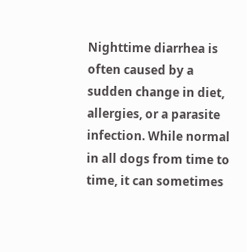Nighttime diarrhea is often caused by a sudden change in diet, allergies, or a parasite infection. While normal in all dogs from time to time, it can sometimes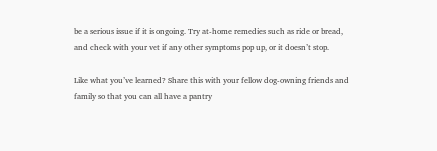be a serious issue if it is ongoing. Try at-home remedies such as ride or bread, and check with your vet if any other symptoms pop up, or it doesn’t stop.

Like what you’ve learned? Share this with your fellow dog-owning friends and family so that you can all have a pantry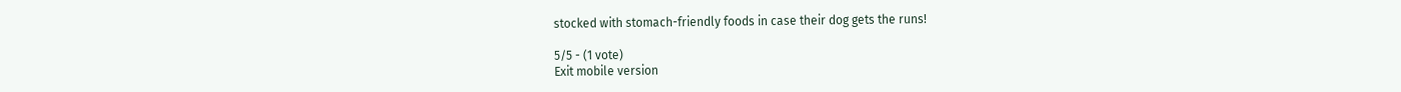stocked with stomach-friendly foods in case their dog gets the runs!

5/5 - (1 vote)
Exit mobile version